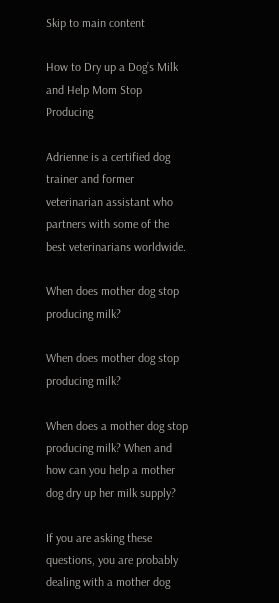Skip to main content

How to Dry up a Dog’s Milk and Help Mom Stop Producing

Adrienne is a certified dog trainer and former veterinarian assistant who partners with some of the best veterinarians worldwide.

When does mother dog stop producing milk?

When does mother dog stop producing milk?

When does a mother dog stop producing milk? When and how can you help a mother dog dry up her milk supply?

If you are asking these questions, you are probably dealing with a mother dog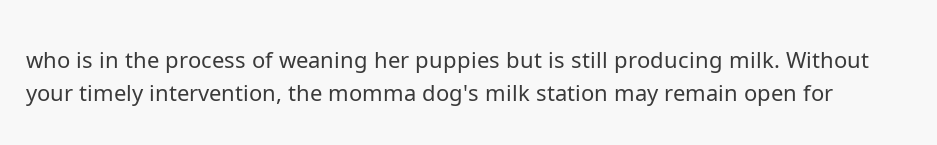who is in the process of weaning her puppies but is still producing milk. Without your timely intervention, the momma dog's milk station may remain open for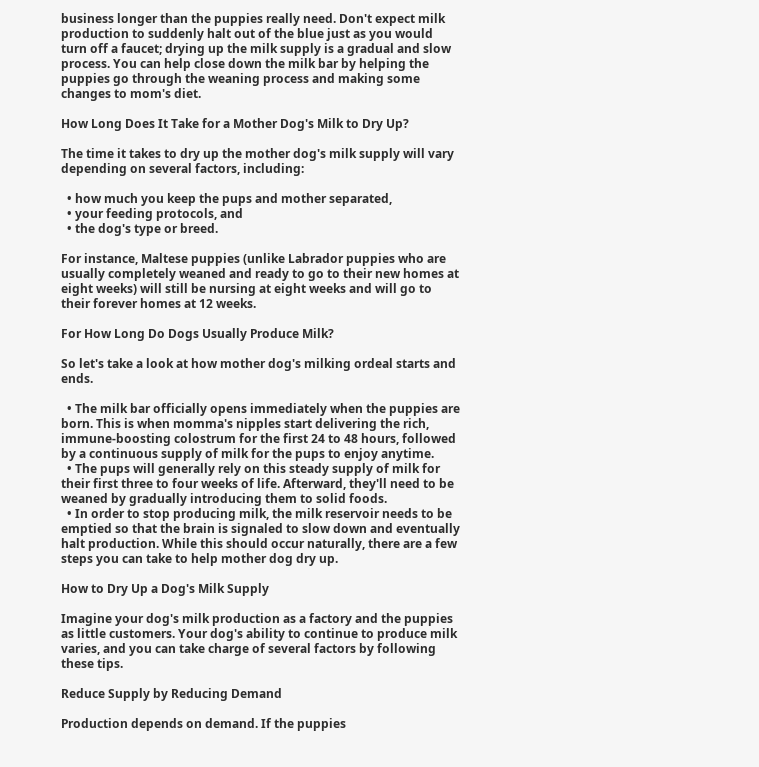business longer than the puppies really need. Don't expect milk production to suddenly halt out of the blue just as you would turn off a faucet; drying up the milk supply is a gradual and slow process. You can help close down the milk bar by helping the puppies go through the weaning process and making some changes to mom's diet.

How Long Does It Take for a Mother Dog's Milk to Dry Up?

The time it takes to dry up the mother dog's milk supply will vary depending on several factors, including:

  • how much you keep the pups and mother separated,
  • your feeding protocols, and
  • the dog's type or breed.

For instance, Maltese puppies (unlike Labrador puppies who are usually completely weaned and ready to go to their new homes at eight weeks) will still be nursing at eight weeks and will go to their forever homes at 12 weeks.

For How Long Do Dogs Usually Produce Milk?

So let's take a look at how mother dog's milking ordeal starts and ends.

  • The milk bar officially opens immediately when the puppies are born. This is when momma's nipples start delivering the rich, immune-boosting colostrum for the first 24 to 48 hours, followed by a continuous supply of milk for the pups to enjoy anytime.
  • The pups will generally rely on this steady supply of milk for their first three to four weeks of life. Afterward, they'll need to be weaned by gradually introducing them to solid foods.
  • In order to stop producing milk, the milk reservoir needs to be emptied so that the brain is signaled to slow down and eventually halt production. While this should occur naturally, there are a few steps you can take to help mother dog dry up.

How to Dry Up a Dog's Milk Supply

Imagine your dog's milk production as a factory and the puppies as little customers. Your dog's ability to continue to produce milk varies, and you can take charge of several factors by following these tips.

Reduce Supply by Reducing Demand

Production depends on demand. If the puppies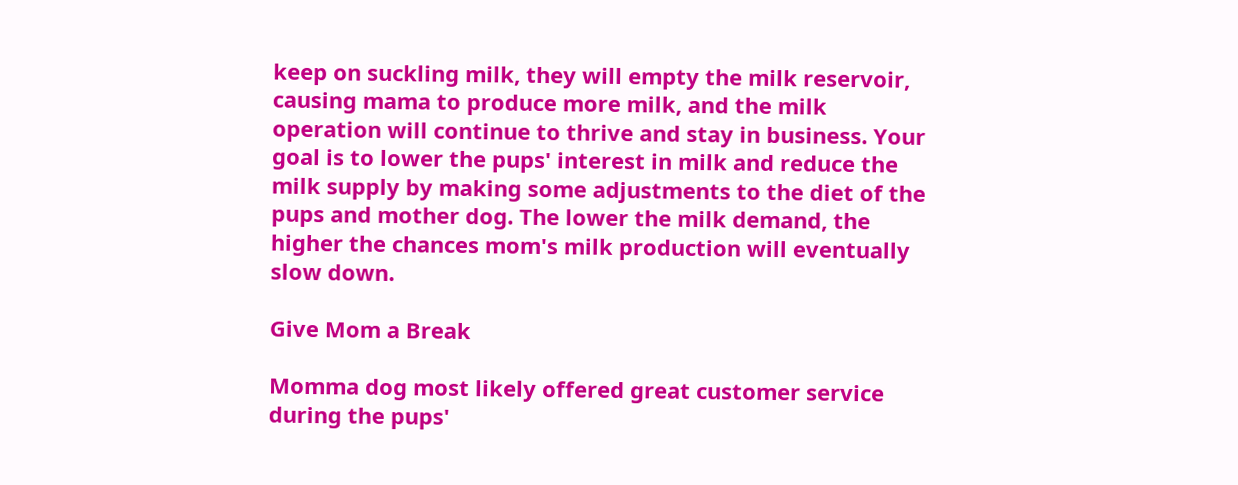keep on suckling milk, they will empty the milk reservoir, causing mama to produce more milk, and the milk operation will continue to thrive and stay in business. Your goal is to lower the pups' interest in milk and reduce the milk supply by making some adjustments to the diet of the pups and mother dog. The lower the milk demand, the higher the chances mom's milk production will eventually slow down.

Give Mom a Break

Momma dog most likely offered great customer service during the pups'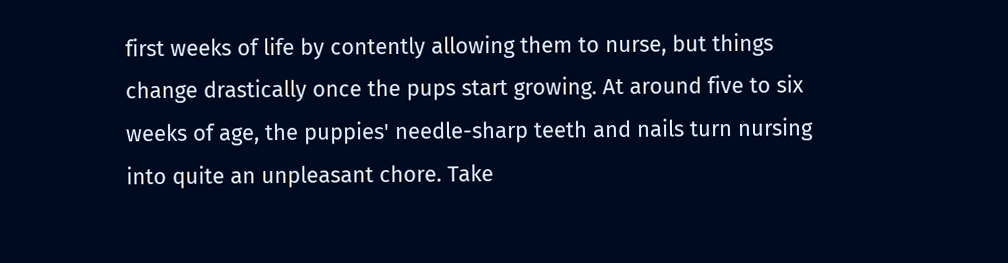first weeks of life by contently allowing them to nurse, but things change drastically once the pups start growing. At around five to six weeks of age, the puppies' needle-sharp teeth and nails turn nursing into quite an unpleasant chore. Take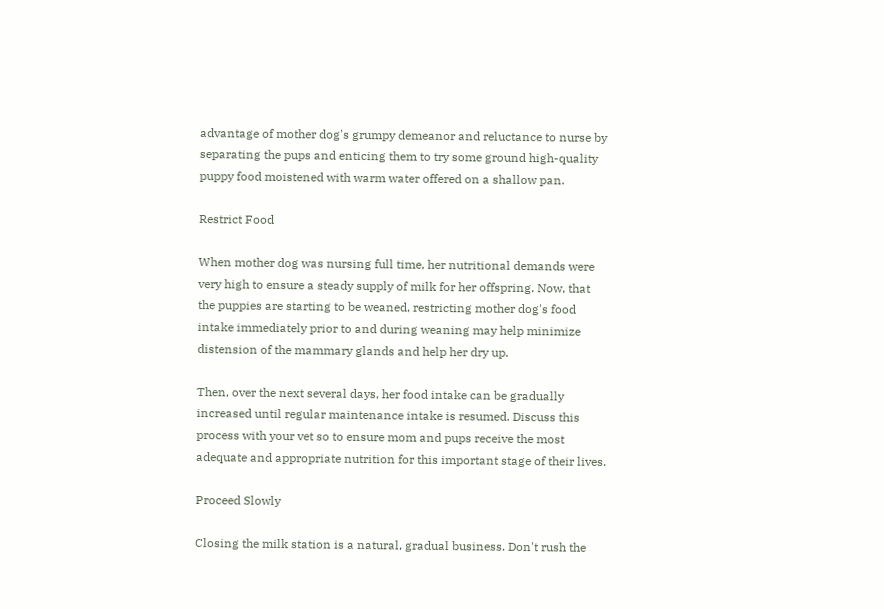advantage of mother dog's grumpy demeanor and reluctance to nurse by separating the pups and enticing them to try some ground high-quality puppy food moistened with warm water offered on a shallow pan.

Restrict Food

When mother dog was nursing full time, her nutritional demands were very high to ensure a steady supply of milk for her offspring. Now, that the puppies are starting to be weaned, restricting mother dog's food intake immediately prior to and during weaning may help minimize distension of the mammary glands and help her dry up.

Then, over the next several days, her food intake can be gradually increased until regular maintenance intake is resumed. Discuss this process with your vet so to ensure mom and pups receive the most adequate and appropriate nutrition for this important stage of their lives.

Proceed Slowly

Closing the milk station is a natural, gradual business. Don't rush the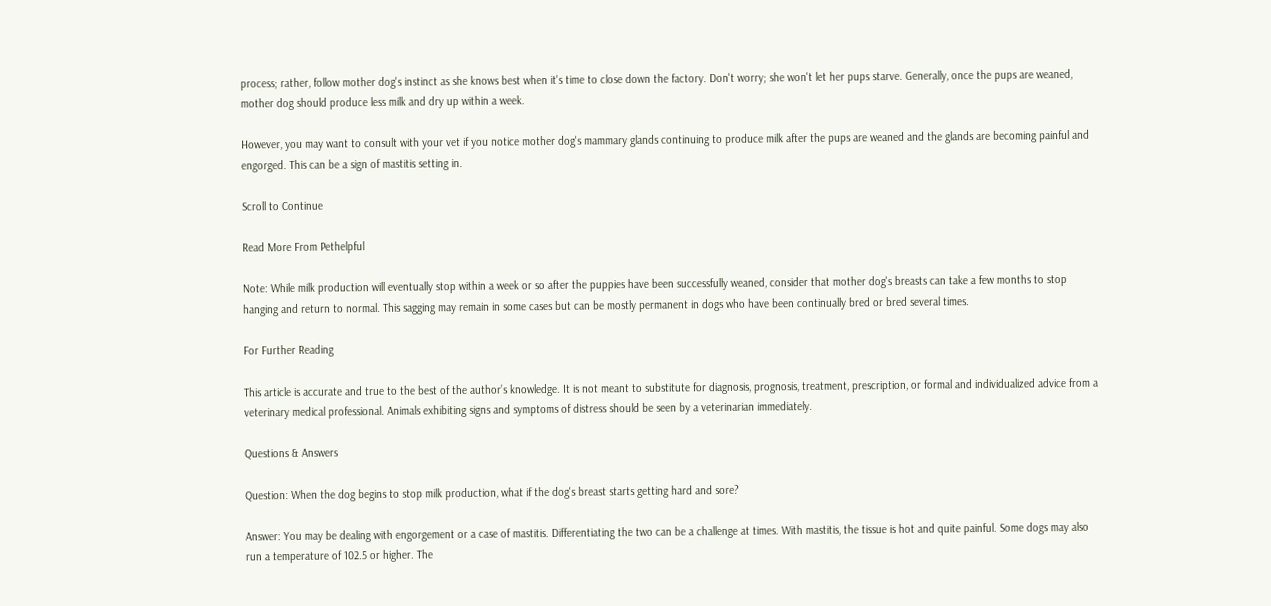process; rather, follow mother dog's instinct as she knows best when it's time to close down the factory. Don't worry; she won't let her pups starve. Generally, once the pups are weaned, mother dog should produce less milk and dry up within a week.

However, you may want to consult with your vet if you notice mother dog's mammary glands continuing to produce milk after the pups are weaned and the glands are becoming painful and engorged. This can be a sign of mastitis setting in.

Scroll to Continue

Read More From Pethelpful

Note: While milk production will eventually stop within a week or so after the puppies have been successfully weaned, consider that mother dog's breasts can take a few months to stop hanging and return to normal. This sagging may remain in some cases but can be mostly permanent in dogs who have been continually bred or bred several times.

For Further Reading

This article is accurate and true to the best of the author’s knowledge. It is not meant to substitute for diagnosis, prognosis, treatment, prescription, or formal and individualized advice from a veterinary medical professional. Animals exhibiting signs and symptoms of distress should be seen by a veterinarian immediately.

Questions & Answers

Question: When the dog begins to stop milk production, what if the dog's breast starts getting hard and sore?

Answer: You may be dealing with engorgement or a case of mastitis. Differentiating the two can be a challenge at times. With mastitis, the tissue is hot and quite painful. Some dogs may also run a temperature of 102.5 or higher. The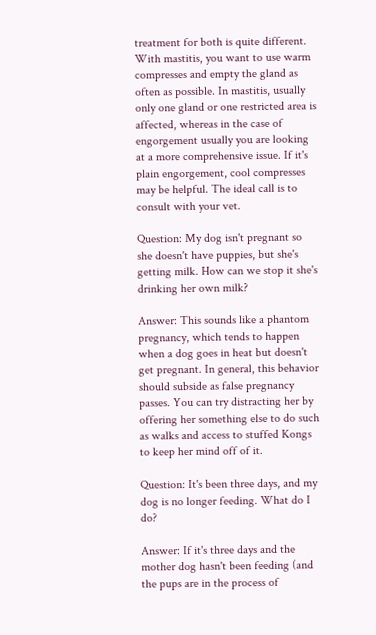treatment for both is quite different. With mastitis, you want to use warm compresses and empty the gland as often as possible. In mastitis, usually only one gland or one restricted area is affected, whereas in the case of engorgement usually you are looking at a more comprehensive issue. If it's plain engorgement, cool compresses may be helpful. The ideal call is to consult with your vet.

Question: My dog isn't pregnant so she doesn't have puppies, but she's getting milk. How can we stop it she's drinking her own milk?

Answer: This sounds like a phantom pregnancy, which tends to happen when a dog goes in heat but doesn't get pregnant. In general, this behavior should subside as false pregnancy passes. You can try distracting her by offering her something else to do such as walks and access to stuffed Kongs to keep her mind off of it.

Question: It's been three days, and my dog is no longer feeding. What do I do?

Answer: If it's three days and the mother dog hasn't been feeding (and the pups are in the process of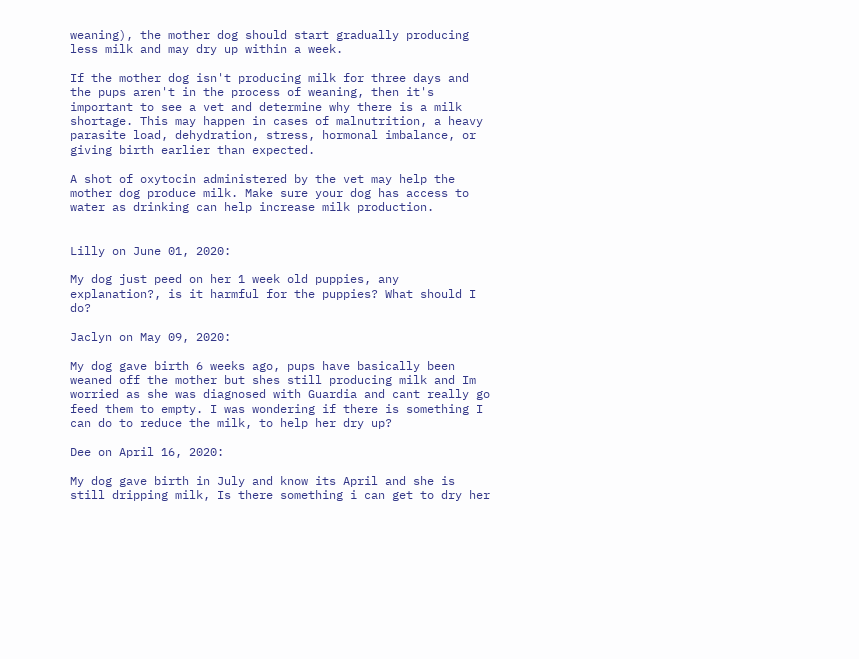weaning), the mother dog should start gradually producing less milk and may dry up within a week.

If the mother dog isn't producing milk for three days and the pups aren't in the process of weaning, then it's important to see a vet and determine why there is a milk shortage. This may happen in cases of malnutrition, a heavy parasite load, dehydration, stress, hormonal imbalance, or giving birth earlier than expected.

A shot of oxytocin administered by the vet may help the mother dog produce milk. Make sure your dog has access to water as drinking can help increase milk production.


Lilly on June 01, 2020:

My dog just peed on her 1 week old puppies, any explanation?, is it harmful for the puppies? What should I do?

Jaclyn on May 09, 2020:

My dog gave birth 6 weeks ago, pups have basically been weaned off the mother but shes still producing milk and Im worried as she was diagnosed with Guardia and cant really go feed them to empty. I was wondering if there is something I can do to reduce the milk, to help her dry up?

Dee on April 16, 2020:

My dog gave birth in July and know its April and she is still dripping milk, Is there something i can get to dry her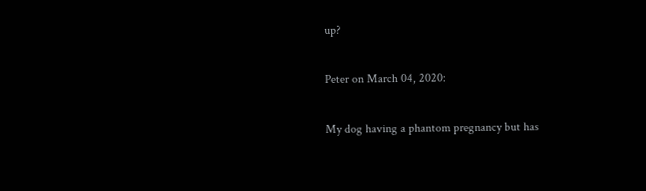up?

Peter on March 04, 2020:

My dog having a phantom pregnancy but has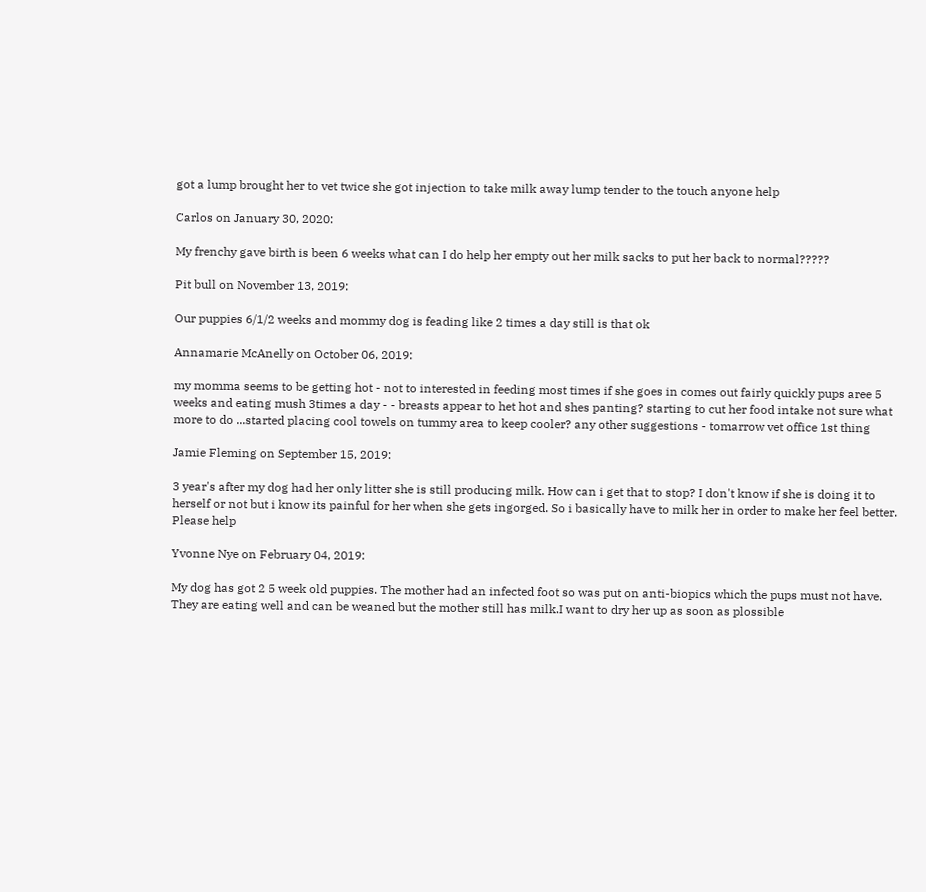got a lump brought her to vet twice she got injection to take milk away lump tender to the touch anyone help

Carlos on January 30, 2020:

My frenchy gave birth is been 6 weeks what can I do help her empty out her milk sacks to put her back to normal?????

Pit bull on November 13, 2019:

Our puppies 6/1/2 weeks and mommy dog is feading like 2 times a day still is that ok

Annamarie McAnelly on October 06, 2019:

my momma seems to be getting hot - not to interested in feeding most times if she goes in comes out fairly quickly pups aree 5 weeks and eating mush 3times a day - - breasts appear to het hot and shes panting? starting to cut her food intake not sure what more to do ...started placing cool towels on tummy area to keep cooler? any other suggestions - tomarrow vet office 1st thing

Jamie Fleming on September 15, 2019:

3 year's after my dog had her only litter she is still producing milk. How can i get that to stop? I don't know if she is doing it to herself or not but i know its painful for her when she gets ingorged. So i basically have to milk her in order to make her feel better. Please help

Yvonne Nye on February 04, 2019:

My dog has got 2 5 week old puppies. The mother had an infected foot so was put on anti-biopics which the pups must not have. They are eating well and can be weaned but the mother still has milk.I want to dry her up as soon as plossible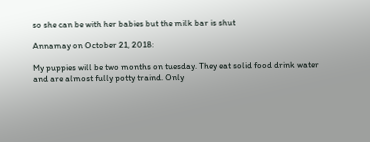so she can be with her babies but the milk bar is shut

Annamay on October 21, 2018:

My puppies will be two months on tuesday. They eat solid food drink water and are almost fully potty traind. Only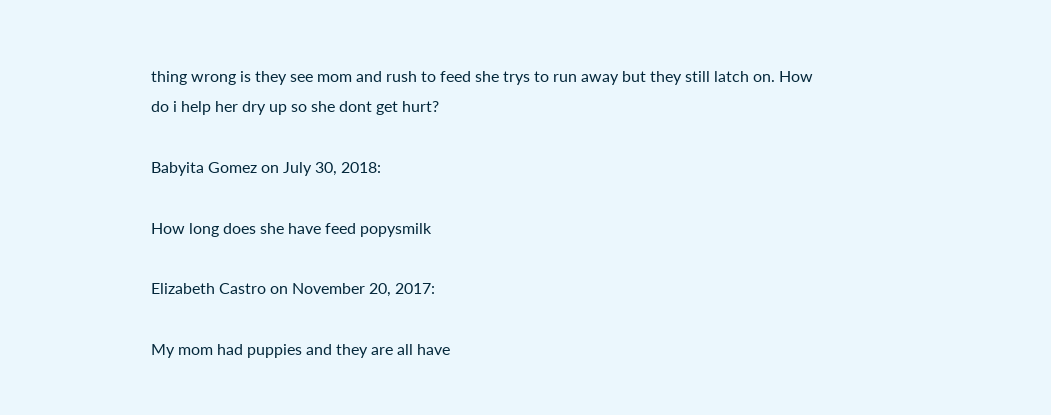thing wrong is they see mom and rush to feed she trys to run away but they still latch on. How do i help her dry up so she dont get hurt?

Babyita Gomez on July 30, 2018:

How long does she have feed popysmilk

Elizabeth Castro on November 20, 2017:

My mom had puppies and they are all have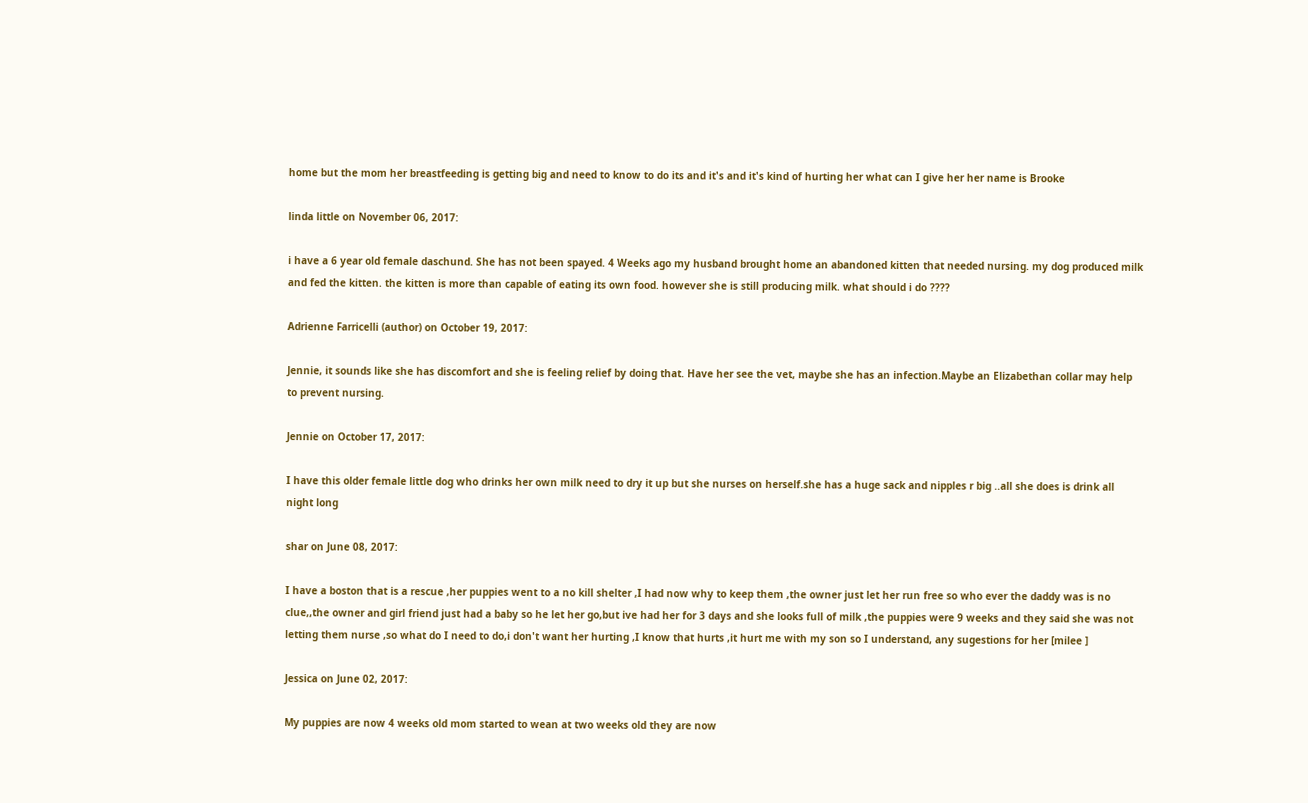home but the mom her breastfeeding is getting big and need to know to do its and it's and it's kind of hurting her what can I give her her name is Brooke

linda little on November 06, 2017:

i have a 6 year old female daschund. She has not been spayed. 4 Weeks ago my husband brought home an abandoned kitten that needed nursing. my dog produced milk and fed the kitten. the kitten is more than capable of eating its own food. however she is still producing milk. what should i do ????

Adrienne Farricelli (author) on October 19, 2017:

Jennie, it sounds like she has discomfort and she is feeling relief by doing that. Have her see the vet, maybe she has an infection.Maybe an Elizabethan collar may help to prevent nursing.

Jennie on October 17, 2017:

I have this older female little dog who drinks her own milk need to dry it up but she nurses on herself.she has a huge sack and nipples r big ..all she does is drink all night long

shar on June 08, 2017:

I have a boston that is a rescue ,her puppies went to a no kill shelter ,I had now why to keep them ,the owner just let her run free so who ever the daddy was is no clue,,the owner and girl friend just had a baby so he let her go,but ive had her for 3 days and she looks full of milk ,the puppies were 9 weeks and they said she was not letting them nurse ,so what do I need to do,i don't want her hurting ,I know that hurts ,it hurt me with my son so I understand, any sugestions for her [milee ]

Jessica on June 02, 2017:

My puppies are now 4 weeks old mom started to wean at two weeks old they are now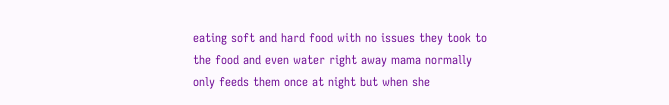eating soft and hard food with no issues they took to the food and even water right away mama normally only feeds them once at night but when she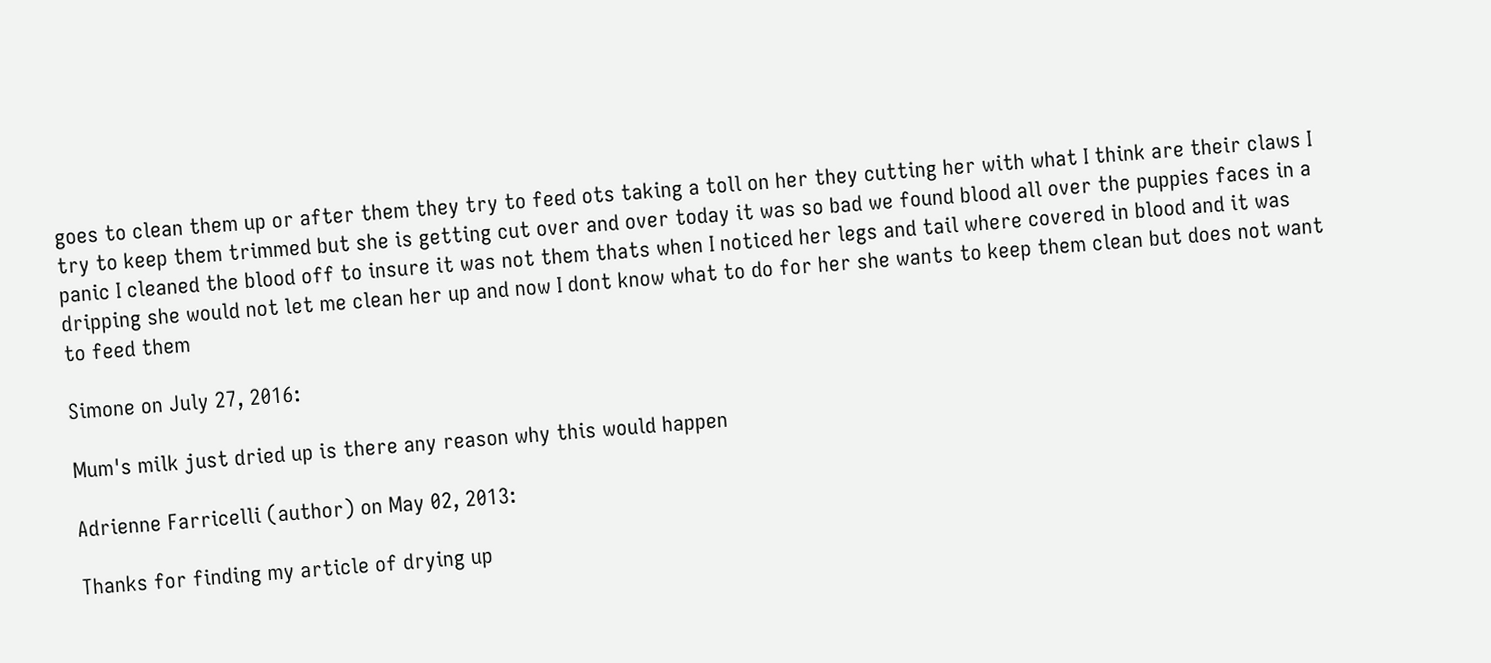goes to clean them up or after them they try to feed ots taking a toll on her they cutting her with what I think are their claws I try to keep them trimmed but she is getting cut over and over today it was so bad we found blood all over the puppies faces in a panic I cleaned the blood off to insure it was not them thats when I noticed her legs and tail where covered in blood and it was dripping she would not let me clean her up and now I dont know what to do for her she wants to keep them clean but does not want to feed them

Simone on July 27, 2016:

Mum's milk just dried up is there any reason why this would happen

Adrienne Farricelli (author) on May 02, 2013:

Thanks for finding my article of drying up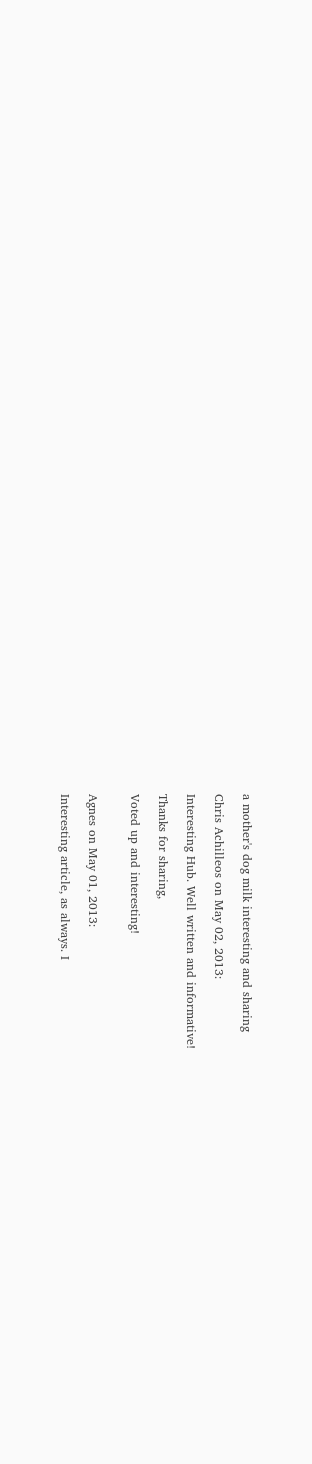a mother's dog milk interesting and sharing

Chris Achilleos on May 02, 2013:

Interesting Hub. Well written and informative!

Thanks for sharing,

Voted up and interesting!


Agnes on May 01, 2013:

Interesting article, as always. I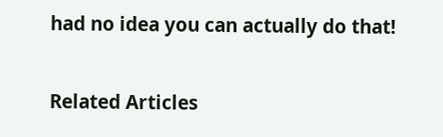had no idea you can actually do that!

Related Articles